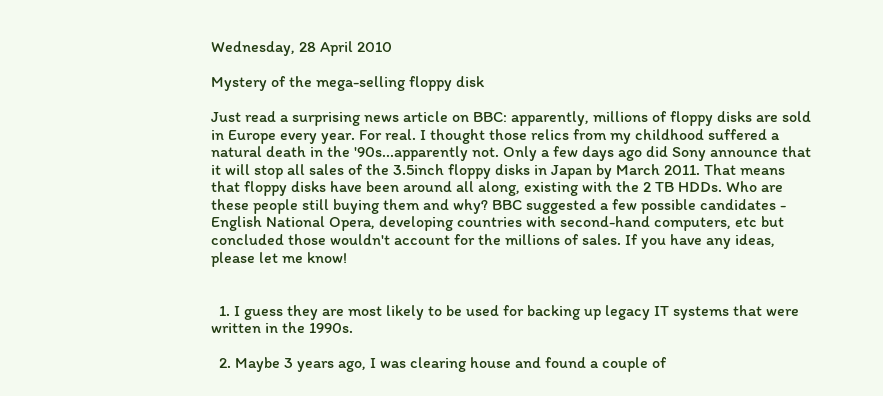Wednesday, 28 April 2010

Mystery of the mega-selling floppy disk

Just read a surprising news article on BBC: apparently, millions of floppy disks are sold in Europe every year. For real. I thought those relics from my childhood suffered a natural death in the '90s...apparently not. Only a few days ago did Sony announce that it will stop all sales of the 3.5inch floppy disks in Japan by March 2011. That means that floppy disks have been around all along, existing with the 2 TB HDDs. Who are these people still buying them and why? BBC suggested a few possible candidates - English National Opera, developing countries with second-hand computers, etc but concluded those wouldn't account for the millions of sales. If you have any ideas, please let me know!


  1. I guess they are most likely to be used for backing up legacy IT systems that were written in the 1990s.

  2. Maybe 3 years ago, I was clearing house and found a couple of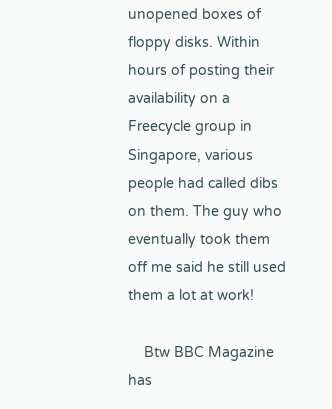unopened boxes of floppy disks. Within hours of posting their availability on a Freecycle group in Singapore, various people had called dibs on them. The guy who eventually took them off me said he still used them a lot at work!

    Btw BBC Magazine has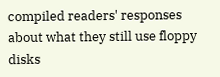compiled readers' responses about what they still use floppy disks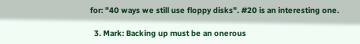for: "40 ways we still use floppy disks". #20 is an interesting one.

  3. Mark: Backing up must be an onerous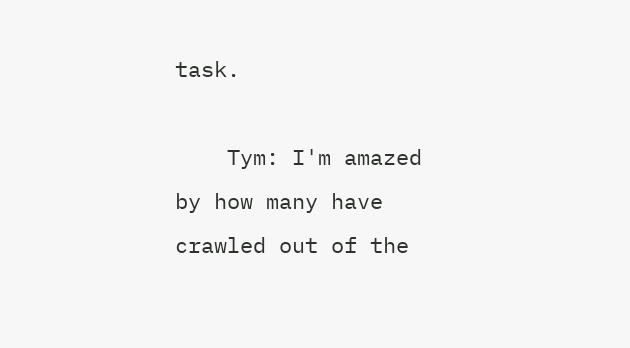task.

    Tym: I'm amazed by how many have crawled out of the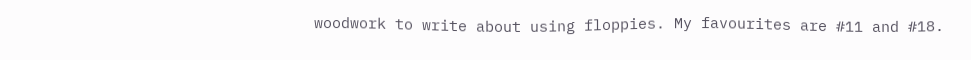woodwork to write about using floppies. My favourites are #11 and #18.